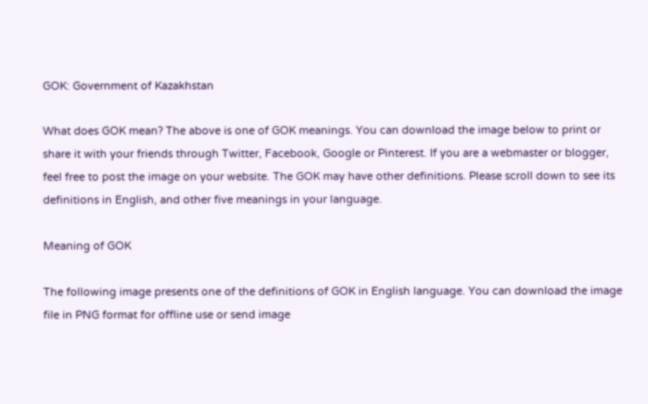GOK: Government of Kazakhstan

What does GOK mean? The above is one of GOK meanings. You can download the image below to print or share it with your friends through Twitter, Facebook, Google or Pinterest. If you are a webmaster or blogger, feel free to post the image on your website. The GOK may have other definitions. Please scroll down to see its definitions in English, and other five meanings in your language.

Meaning of GOK

The following image presents one of the definitions of GOK in English language. You can download the image file in PNG format for offline use or send image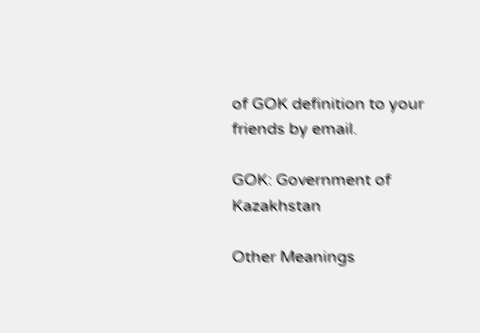of GOK definition to your friends by email.

GOK: Government of Kazakhstan

Other Meanings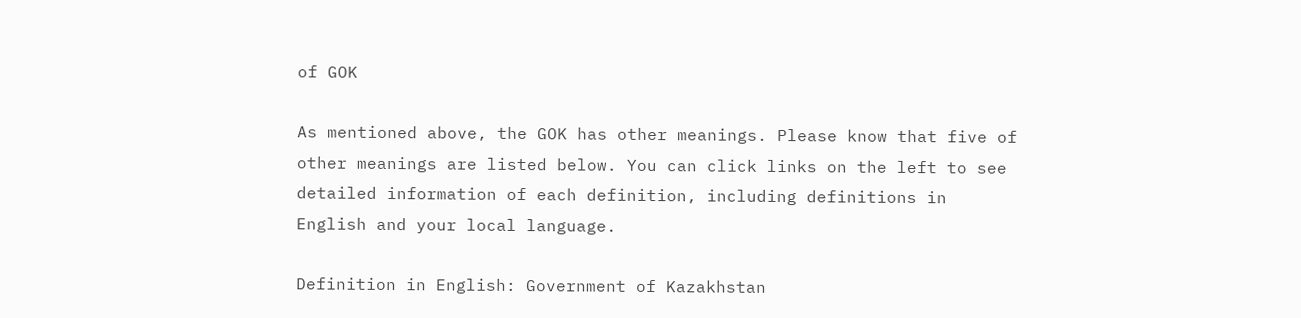of GOK

As mentioned above, the GOK has other meanings. Please know that five of other meanings are listed below. You can click links on the left to see detailed information of each definition, including definitions in English and your local language.

Definition in English: Government of Kazakhstan